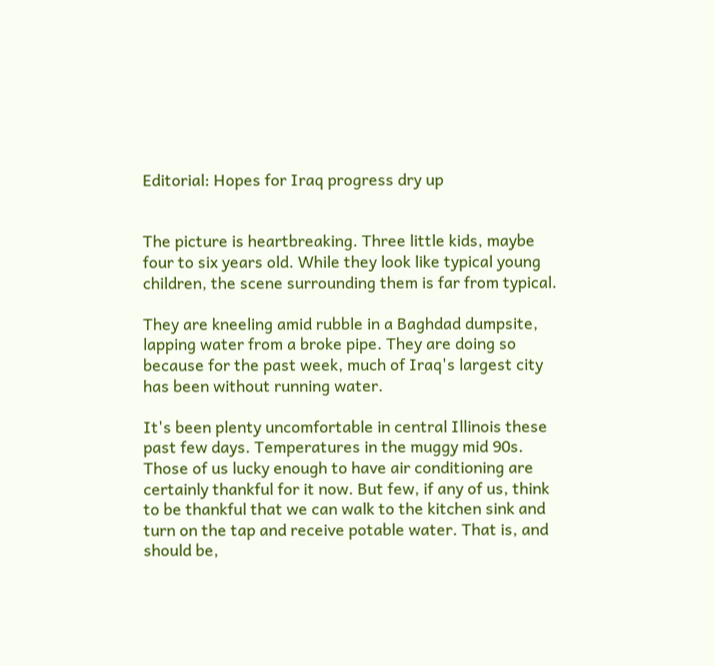Editorial: Hopes for Iraq progress dry up


The picture is heartbreaking. Three little kids, maybe four to six years old. While they look like typical young children, the scene surrounding them is far from typical.

They are kneeling amid rubble in a Baghdad dumpsite, lapping water from a broke pipe. They are doing so because for the past week, much of Iraq's largest city has been without running water.

It's been plenty uncomfortable in central Illinois these past few days. Temperatures in the muggy mid 90s. Those of us lucky enough to have air conditioning are certainly thankful for it now. But few, if any of us, think to be thankful that we can walk to the kitchen sink and turn on the tap and receive potable water. That is, and should be,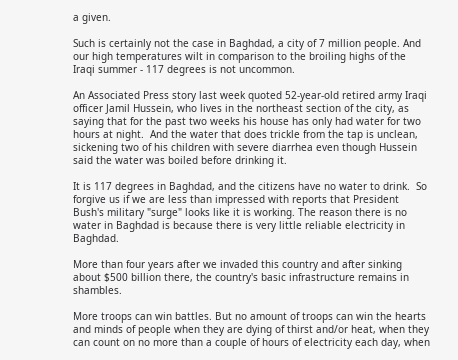a given.

Such is certainly not the case in Baghdad, a city of 7 million people. And our high temperatures wilt in comparison to the broiling highs of the Iraqi summer - 117 degrees is not uncommon.

An Associated Press story last week quoted 52-year-old retired army Iraqi officer Jamil Hussein, who lives in the northeast section of the city, as saying that for the past two weeks his house has only had water for two hours at night.  And the water that does trickle from the tap is unclean, sickening two of his children with severe diarrhea even though Hussein said the water was boiled before drinking it.

It is 117 degrees in Baghdad, and the citizens have no water to drink.  So forgive us if we are less than impressed with reports that President Bush's military "surge" looks like it is working. The reason there is no water in Baghdad is because there is very little reliable electricity in Baghdad.

More than four years after we invaded this country and after sinking about $500 billion there, the country's basic infrastructure remains in shambles.

More troops can win battles. But no amount of troops can win the hearts and minds of people when they are dying of thirst and/or heat, when they can count on no more than a couple of hours of electricity each day, when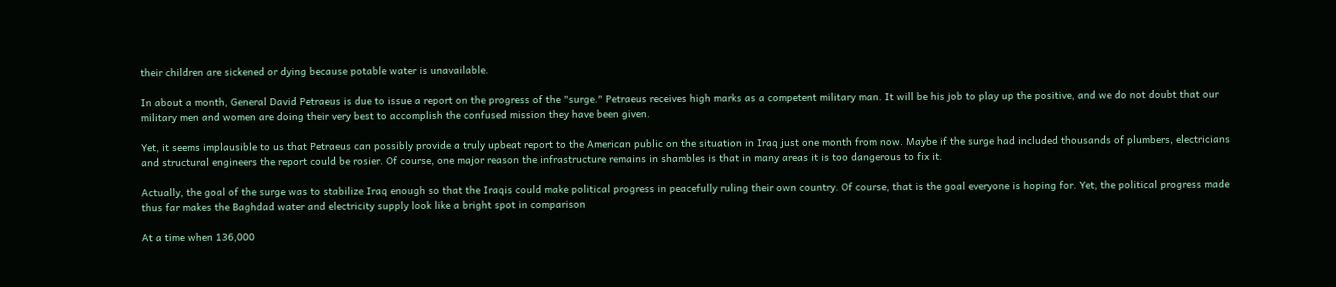their children are sickened or dying because potable water is unavailable.

In about a month, General David Petraeus is due to issue a report on the progress of the "surge." Petraeus receives high marks as a competent military man. It will be his job to play up the positive, and we do not doubt that our military men and women are doing their very best to accomplish the confused mission they have been given.

Yet, it seems implausible to us that Petraeus can possibly provide a truly upbeat report to the American public on the situation in Iraq just one month from now. Maybe if the surge had included thousands of plumbers, electricians and structural engineers the report could be rosier. Of course, one major reason the infrastructure remains in shambles is that in many areas it is too dangerous to fix it.

Actually, the goal of the surge was to stabilize Iraq enough so that the Iraqis could make political progress in peacefully ruling their own country. Of course, that is the goal everyone is hoping for. Yet, the political progress made thus far makes the Baghdad water and electricity supply look like a bright spot in comparison

At a time when 136,000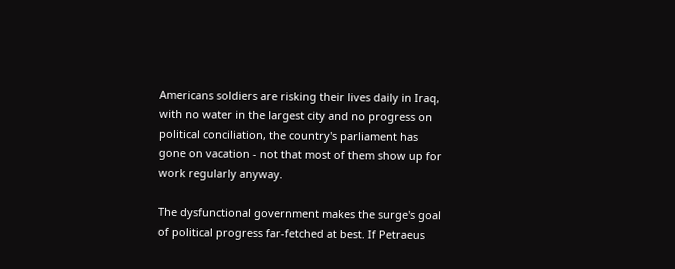Americans soldiers are risking their lives daily in Iraq, with no water in the largest city and no progress on political conciliation, the country's parliament has gone on vacation - not that most of them show up for work regularly anyway.

The dysfunctional government makes the surge's goal of political progress far-fetched at best. If Petraeus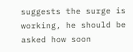suggests the surge is working, he should be asked how soon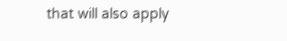that will also apply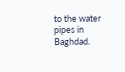to the water pipes in Baghdad.